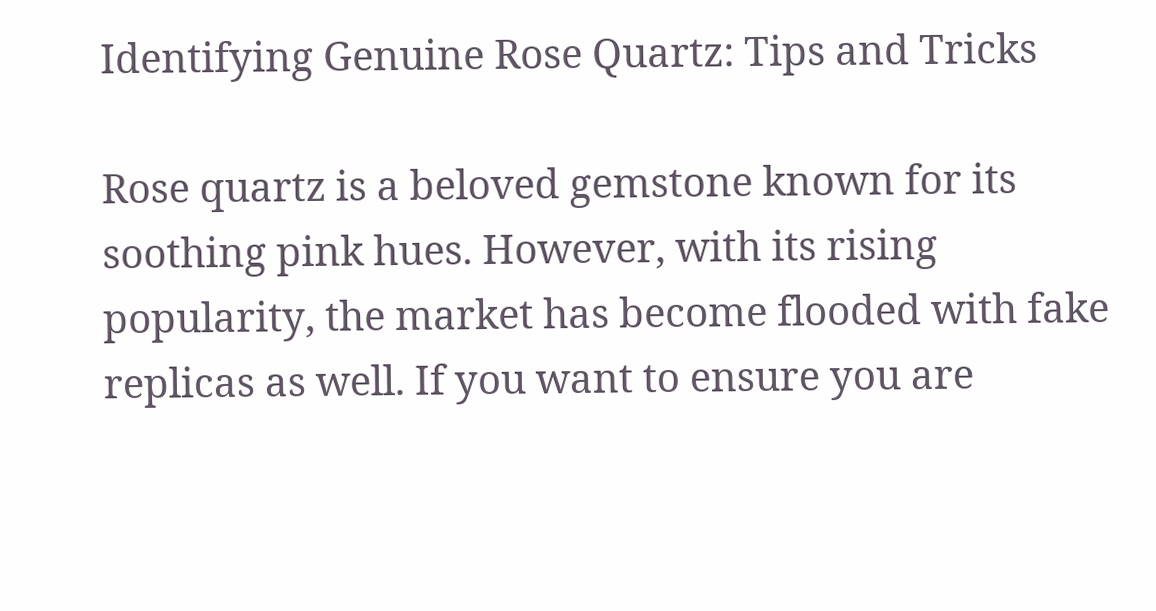Identifying Genuine Rose Quartz: Tips and Tricks

Rose quartz is a beloved gemstone known for its soothing pink hues. However, with its rising popularity, the market has become flooded with fake replicas as well. If you want to ensure you are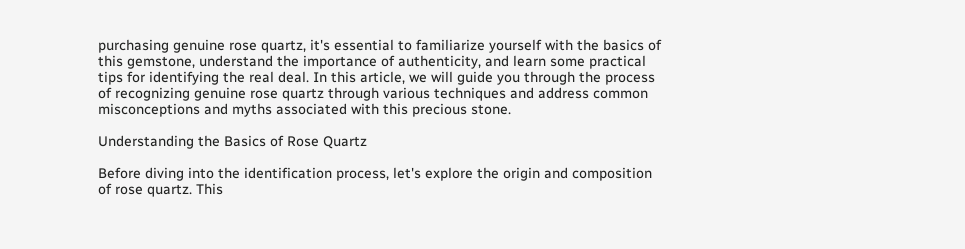purchasing genuine rose quartz, it's essential to familiarize yourself with the basics of this gemstone, understand the importance of authenticity, and learn some practical tips for identifying the real deal. In this article, we will guide you through the process of recognizing genuine rose quartz through various techniques and address common misconceptions and myths associated with this precious stone.

Understanding the Basics of Rose Quartz

Before diving into the identification process, let's explore the origin and composition of rose quartz. This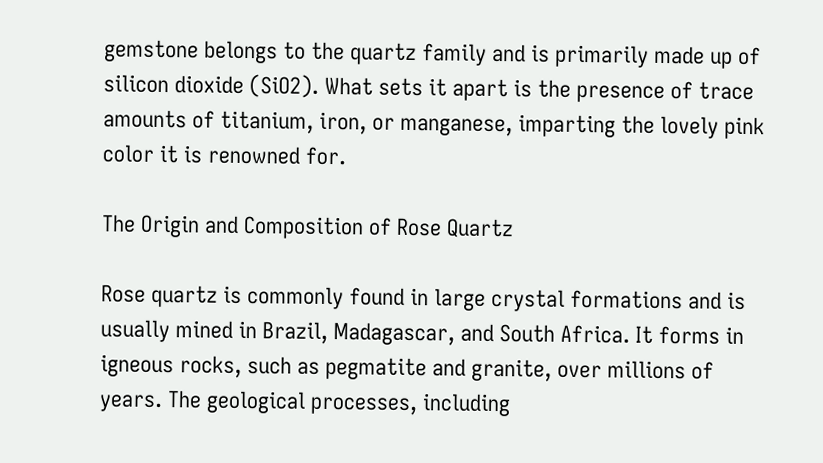gemstone belongs to the quartz family and is primarily made up of silicon dioxide (SiO2). What sets it apart is the presence of trace amounts of titanium, iron, or manganese, imparting the lovely pink color it is renowned for.

The Origin and Composition of Rose Quartz

Rose quartz is commonly found in large crystal formations and is usually mined in Brazil, Madagascar, and South Africa. It forms in igneous rocks, such as pegmatite and granite, over millions of years. The geological processes, including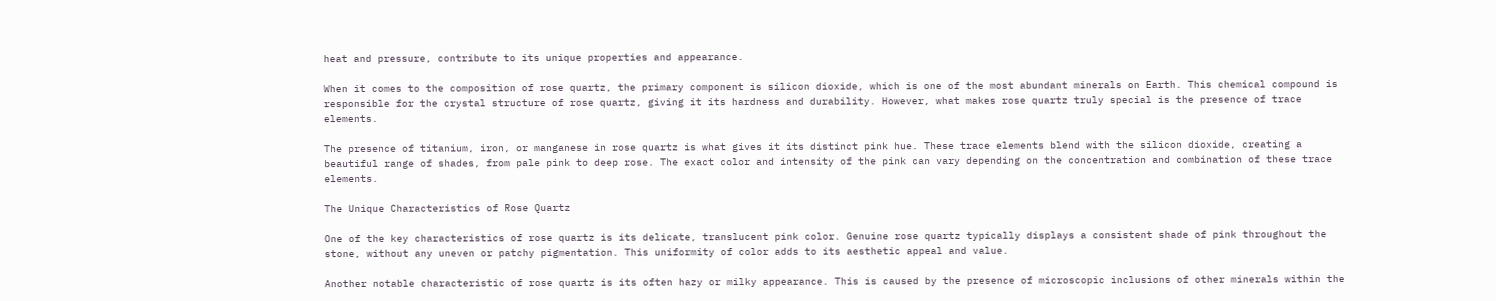heat and pressure, contribute to its unique properties and appearance.

When it comes to the composition of rose quartz, the primary component is silicon dioxide, which is one of the most abundant minerals on Earth. This chemical compound is responsible for the crystal structure of rose quartz, giving it its hardness and durability. However, what makes rose quartz truly special is the presence of trace elements.

The presence of titanium, iron, or manganese in rose quartz is what gives it its distinct pink hue. These trace elements blend with the silicon dioxide, creating a beautiful range of shades, from pale pink to deep rose. The exact color and intensity of the pink can vary depending on the concentration and combination of these trace elements.

The Unique Characteristics of Rose Quartz

One of the key characteristics of rose quartz is its delicate, translucent pink color. Genuine rose quartz typically displays a consistent shade of pink throughout the stone, without any uneven or patchy pigmentation. This uniformity of color adds to its aesthetic appeal and value.

Another notable characteristic of rose quartz is its often hazy or milky appearance. This is caused by the presence of microscopic inclusions of other minerals within the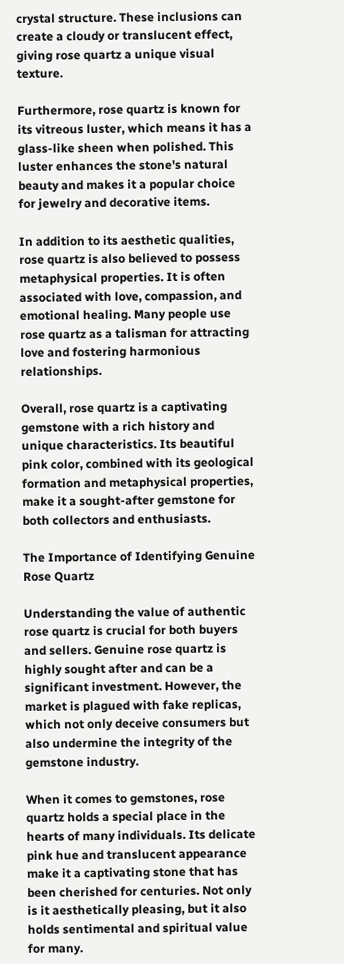crystal structure. These inclusions can create a cloudy or translucent effect, giving rose quartz a unique visual texture.

Furthermore, rose quartz is known for its vitreous luster, which means it has a glass-like sheen when polished. This luster enhances the stone's natural beauty and makes it a popular choice for jewelry and decorative items.

In addition to its aesthetic qualities, rose quartz is also believed to possess metaphysical properties. It is often associated with love, compassion, and emotional healing. Many people use rose quartz as a talisman for attracting love and fostering harmonious relationships.

Overall, rose quartz is a captivating gemstone with a rich history and unique characteristics. Its beautiful pink color, combined with its geological formation and metaphysical properties, make it a sought-after gemstone for both collectors and enthusiasts.

The Importance of Identifying Genuine Rose Quartz

Understanding the value of authentic rose quartz is crucial for both buyers and sellers. Genuine rose quartz is highly sought after and can be a significant investment. However, the market is plagued with fake replicas, which not only deceive consumers but also undermine the integrity of the gemstone industry.

When it comes to gemstones, rose quartz holds a special place in the hearts of many individuals. Its delicate pink hue and translucent appearance make it a captivating stone that has been cherished for centuries. Not only is it aesthetically pleasing, but it also holds sentimental and spiritual value for many.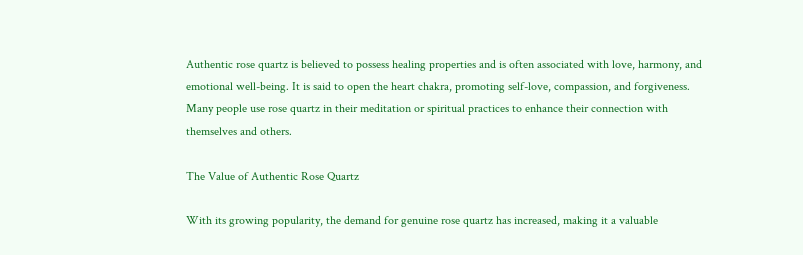Authentic rose quartz is believed to possess healing properties and is often associated with love, harmony, and emotional well-being. It is said to open the heart chakra, promoting self-love, compassion, and forgiveness. Many people use rose quartz in their meditation or spiritual practices to enhance their connection with themselves and others.

The Value of Authentic Rose Quartz

With its growing popularity, the demand for genuine rose quartz has increased, making it a valuable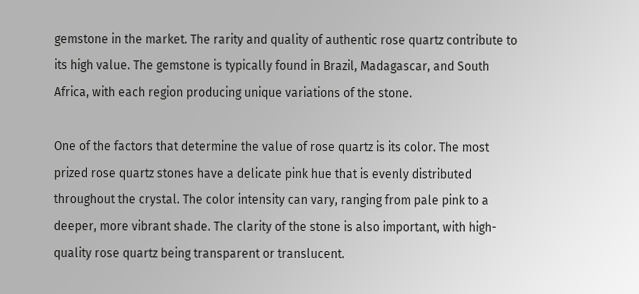gemstone in the market. The rarity and quality of authentic rose quartz contribute to its high value. The gemstone is typically found in Brazil, Madagascar, and South Africa, with each region producing unique variations of the stone.

One of the factors that determine the value of rose quartz is its color. The most prized rose quartz stones have a delicate pink hue that is evenly distributed throughout the crystal. The color intensity can vary, ranging from pale pink to a deeper, more vibrant shade. The clarity of the stone is also important, with high-quality rose quartz being transparent or translucent.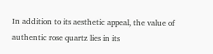In addition to its aesthetic appeal, the value of authentic rose quartz lies in its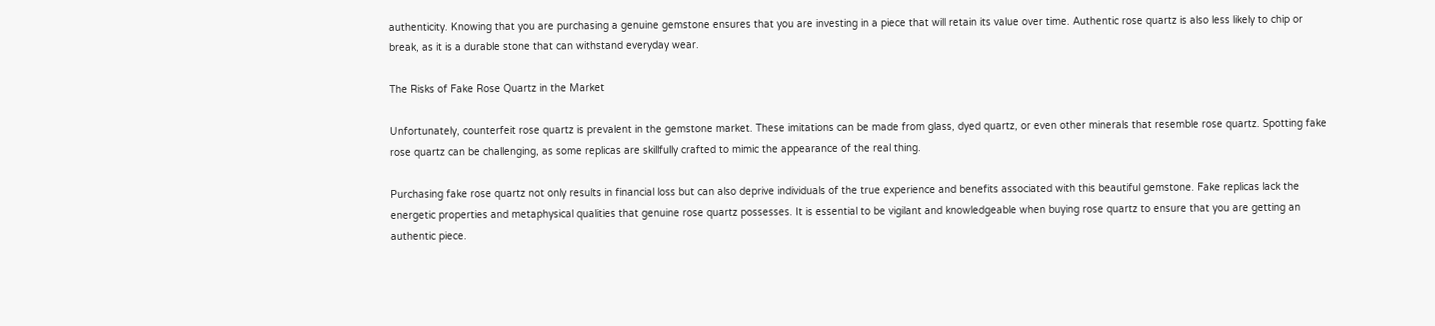authenticity. Knowing that you are purchasing a genuine gemstone ensures that you are investing in a piece that will retain its value over time. Authentic rose quartz is also less likely to chip or break, as it is a durable stone that can withstand everyday wear.

The Risks of Fake Rose Quartz in the Market

Unfortunately, counterfeit rose quartz is prevalent in the gemstone market. These imitations can be made from glass, dyed quartz, or even other minerals that resemble rose quartz. Spotting fake rose quartz can be challenging, as some replicas are skillfully crafted to mimic the appearance of the real thing.

Purchasing fake rose quartz not only results in financial loss but can also deprive individuals of the true experience and benefits associated with this beautiful gemstone. Fake replicas lack the energetic properties and metaphysical qualities that genuine rose quartz possesses. It is essential to be vigilant and knowledgeable when buying rose quartz to ensure that you are getting an authentic piece.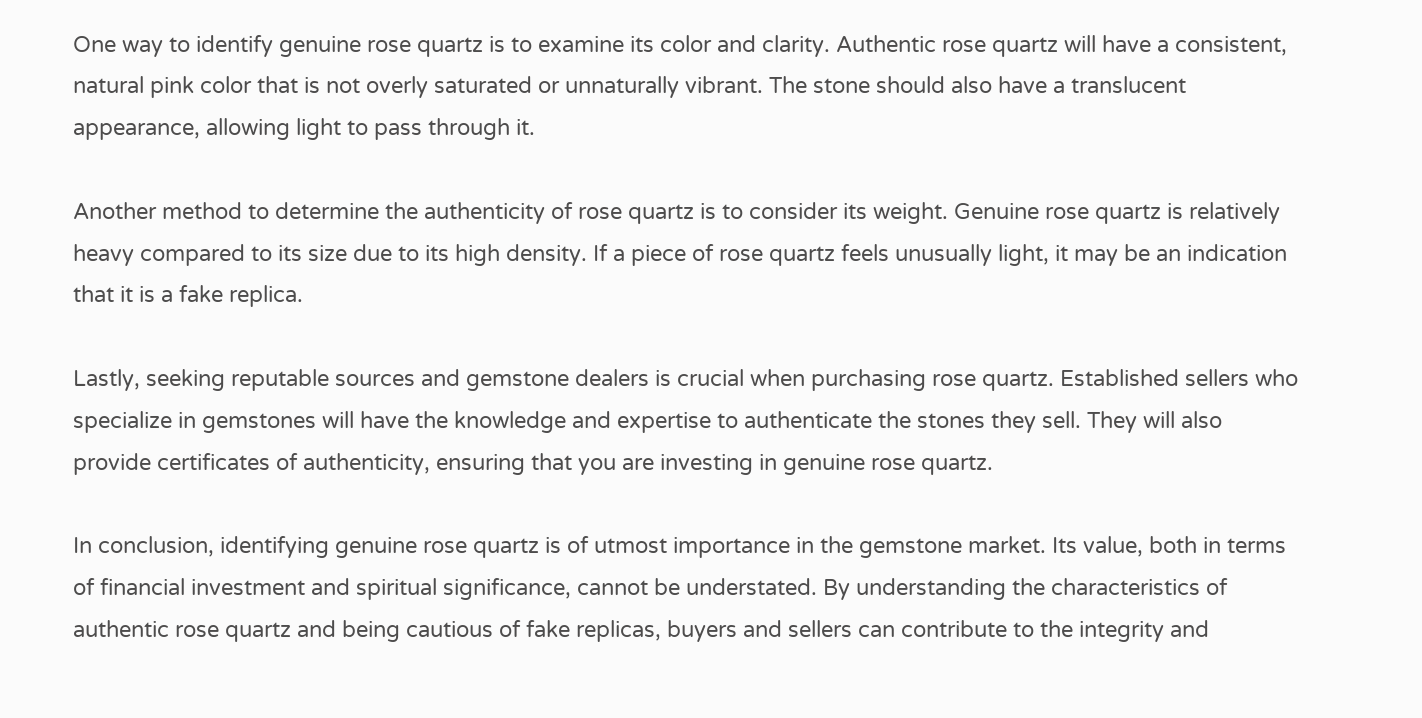One way to identify genuine rose quartz is to examine its color and clarity. Authentic rose quartz will have a consistent, natural pink color that is not overly saturated or unnaturally vibrant. The stone should also have a translucent appearance, allowing light to pass through it.

Another method to determine the authenticity of rose quartz is to consider its weight. Genuine rose quartz is relatively heavy compared to its size due to its high density. If a piece of rose quartz feels unusually light, it may be an indication that it is a fake replica.

Lastly, seeking reputable sources and gemstone dealers is crucial when purchasing rose quartz. Established sellers who specialize in gemstones will have the knowledge and expertise to authenticate the stones they sell. They will also provide certificates of authenticity, ensuring that you are investing in genuine rose quartz.

In conclusion, identifying genuine rose quartz is of utmost importance in the gemstone market. Its value, both in terms of financial investment and spiritual significance, cannot be understated. By understanding the characteristics of authentic rose quartz and being cautious of fake replicas, buyers and sellers can contribute to the integrity and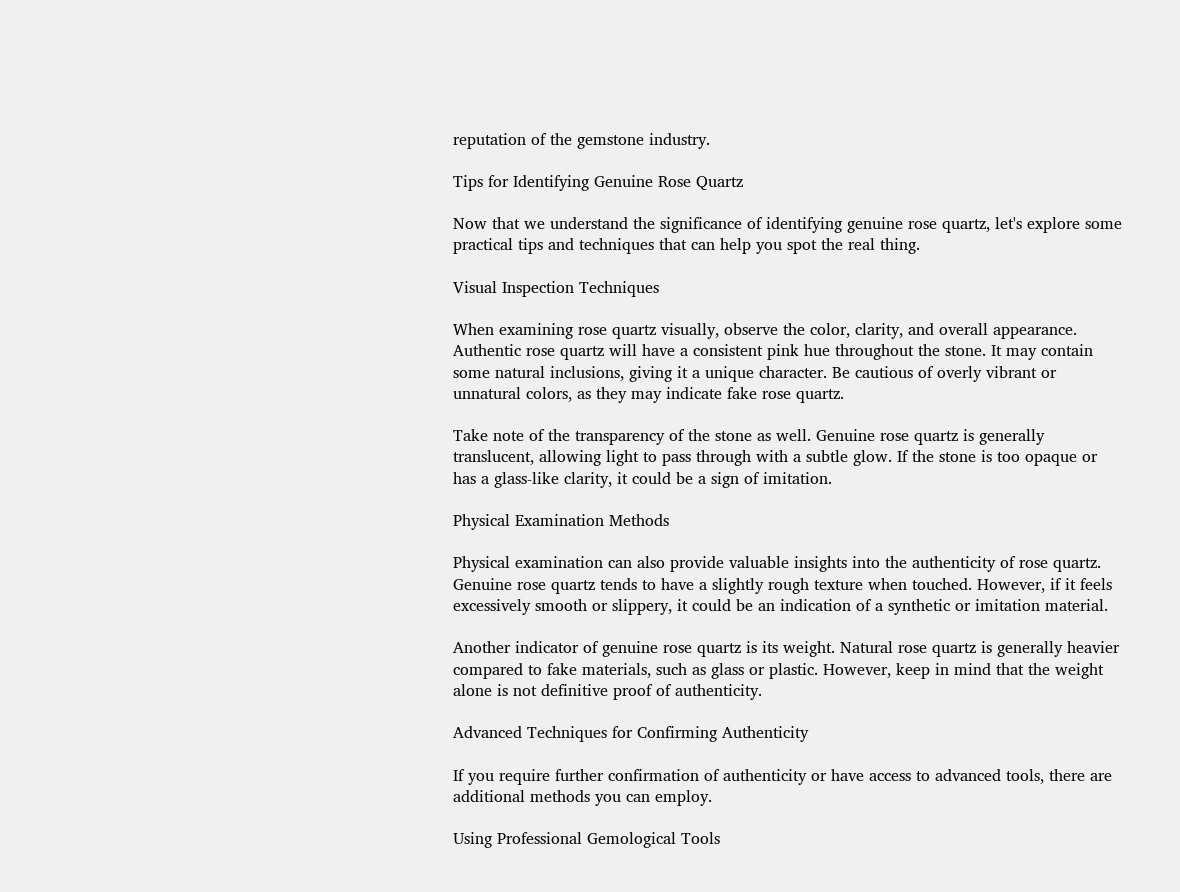reputation of the gemstone industry.

Tips for Identifying Genuine Rose Quartz

Now that we understand the significance of identifying genuine rose quartz, let's explore some practical tips and techniques that can help you spot the real thing.

Visual Inspection Techniques

When examining rose quartz visually, observe the color, clarity, and overall appearance. Authentic rose quartz will have a consistent pink hue throughout the stone. It may contain some natural inclusions, giving it a unique character. Be cautious of overly vibrant or unnatural colors, as they may indicate fake rose quartz.

Take note of the transparency of the stone as well. Genuine rose quartz is generally translucent, allowing light to pass through with a subtle glow. If the stone is too opaque or has a glass-like clarity, it could be a sign of imitation.

Physical Examination Methods

Physical examination can also provide valuable insights into the authenticity of rose quartz. Genuine rose quartz tends to have a slightly rough texture when touched. However, if it feels excessively smooth or slippery, it could be an indication of a synthetic or imitation material.

Another indicator of genuine rose quartz is its weight. Natural rose quartz is generally heavier compared to fake materials, such as glass or plastic. However, keep in mind that the weight alone is not definitive proof of authenticity.

Advanced Techniques for Confirming Authenticity

If you require further confirmation of authenticity or have access to advanced tools, there are additional methods you can employ.

Using Professional Gemological Tools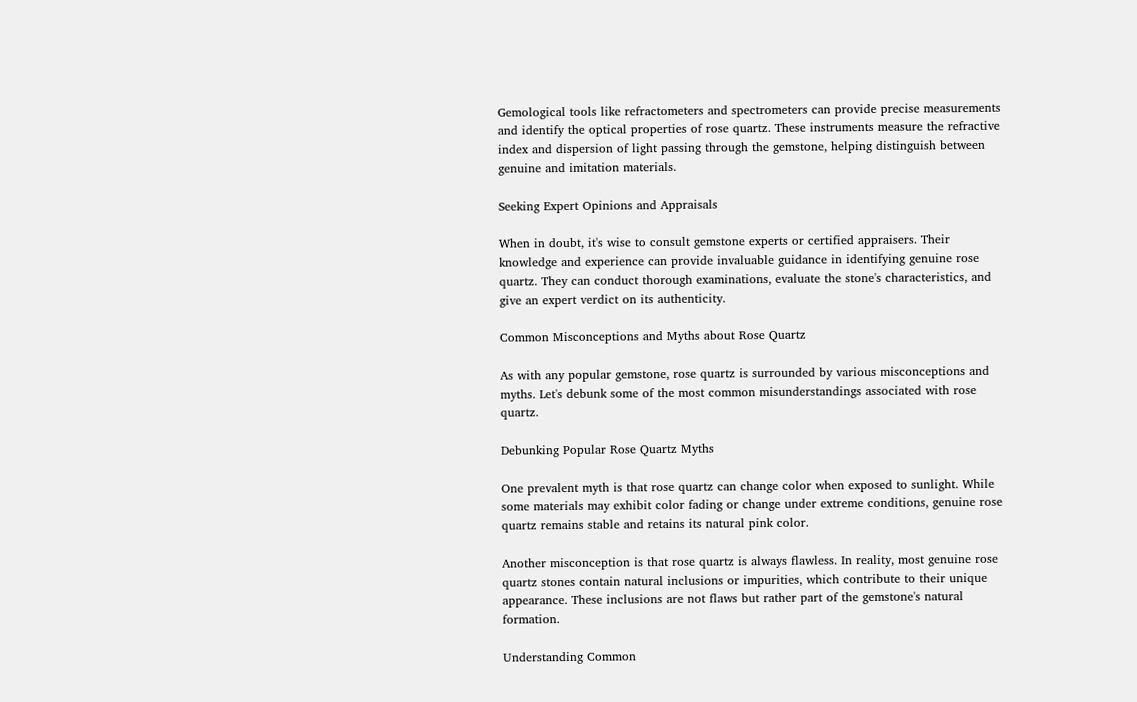Gemological tools like refractometers and spectrometers can provide precise measurements and identify the optical properties of rose quartz. These instruments measure the refractive index and dispersion of light passing through the gemstone, helping distinguish between genuine and imitation materials.

Seeking Expert Opinions and Appraisals

When in doubt, it's wise to consult gemstone experts or certified appraisers. Their knowledge and experience can provide invaluable guidance in identifying genuine rose quartz. They can conduct thorough examinations, evaluate the stone's characteristics, and give an expert verdict on its authenticity.

Common Misconceptions and Myths about Rose Quartz

As with any popular gemstone, rose quartz is surrounded by various misconceptions and myths. Let's debunk some of the most common misunderstandings associated with rose quartz.

Debunking Popular Rose Quartz Myths

One prevalent myth is that rose quartz can change color when exposed to sunlight. While some materials may exhibit color fading or change under extreme conditions, genuine rose quartz remains stable and retains its natural pink color.

Another misconception is that rose quartz is always flawless. In reality, most genuine rose quartz stones contain natural inclusions or impurities, which contribute to their unique appearance. These inclusions are not flaws but rather part of the gemstone's natural formation.

Understanding Common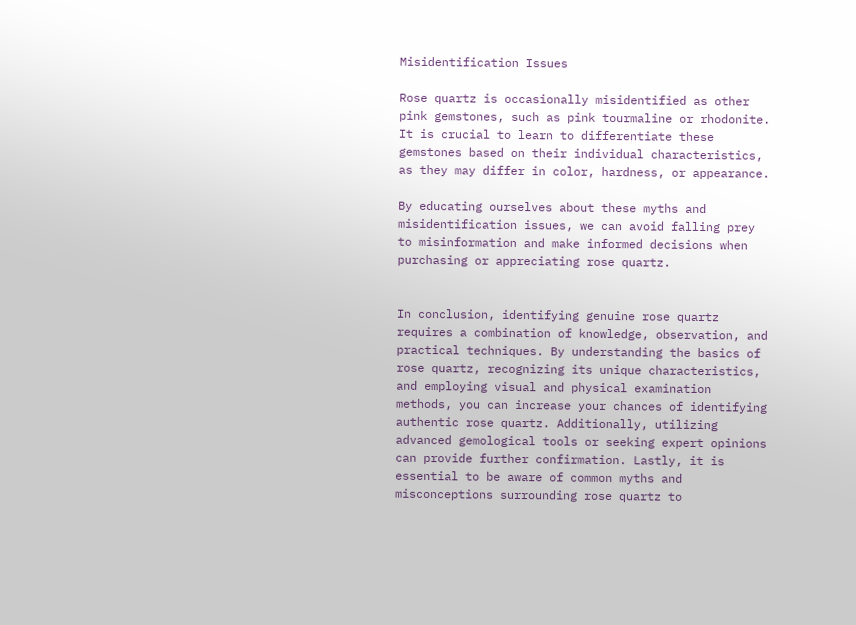Misidentification Issues

Rose quartz is occasionally misidentified as other pink gemstones, such as pink tourmaline or rhodonite. It is crucial to learn to differentiate these gemstones based on their individual characteristics, as they may differ in color, hardness, or appearance.

By educating ourselves about these myths and misidentification issues, we can avoid falling prey to misinformation and make informed decisions when purchasing or appreciating rose quartz.


In conclusion, identifying genuine rose quartz requires a combination of knowledge, observation, and practical techniques. By understanding the basics of rose quartz, recognizing its unique characteristics, and employing visual and physical examination methods, you can increase your chances of identifying authentic rose quartz. Additionally, utilizing advanced gemological tools or seeking expert opinions can provide further confirmation. Lastly, it is essential to be aware of common myths and misconceptions surrounding rose quartz to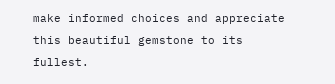make informed choices and appreciate this beautiful gemstone to its fullest.